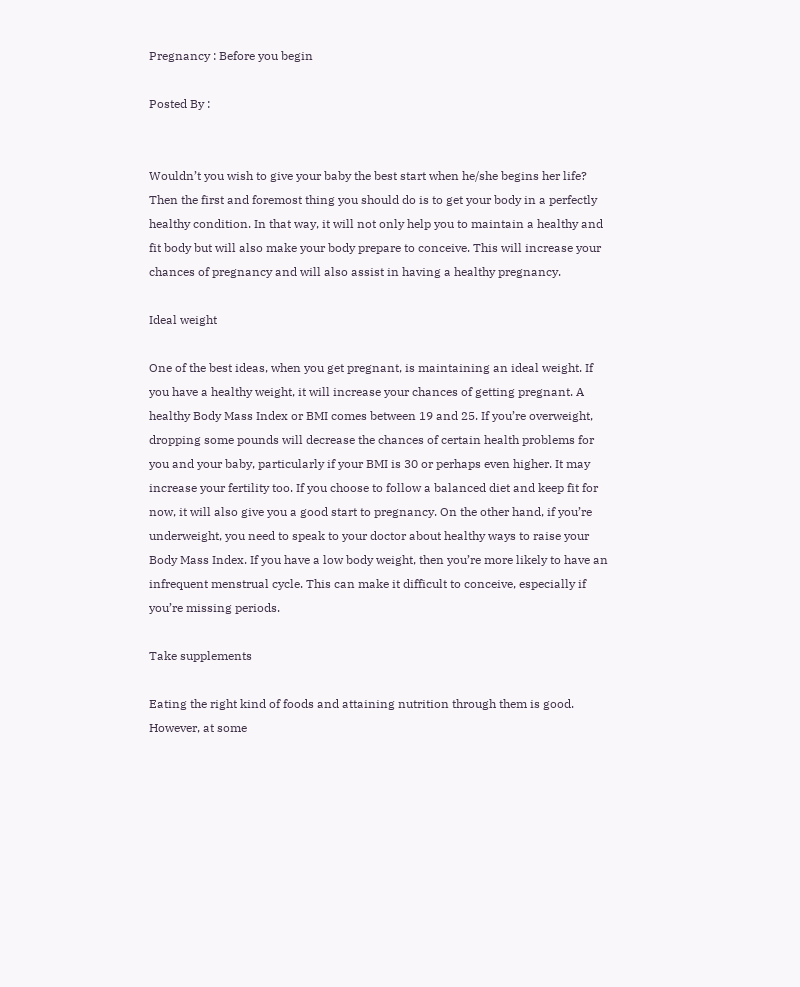Pregnancy : Before you begin

Posted By :


Wouldn’t you wish to give your baby the best start when he/she begins her life? Then the first and foremost thing you should do is to get your body in a perfectly healthy condition. In that way, it will not only help you to maintain a healthy and fit body but will also make your body prepare to conceive. This will increase your chances of pregnancy and will also assist in having a healthy pregnancy.

Ideal weight

One of the best ideas, when you get pregnant, is maintaining an ideal weight. If you have a healthy weight, it will increase your chances of getting pregnant. A healthy Body Mass Index or BMI comes between 19 and 25. If you’re overweight, dropping some pounds will decrease the chances of certain health problems for you and your baby, particularly if your BMI is 30 or perhaps even higher. It may increase your fertility too. If you choose to follow a balanced diet and keep fit for now, it will also give you a good start to pregnancy. On the other hand, if you’re underweight, you need to speak to your doctor about healthy ways to raise your Body Mass Index. If you have a low body weight, then you’re more likely to have an infrequent menstrual cycle. This can make it difficult to conceive, especially if you’re missing periods.

Take supplements

Eating the right kind of foods and attaining nutrition through them is good. However, at some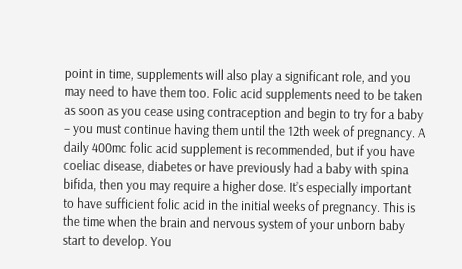point in time, supplements will also play a significant role, and you may need to have them too. Folic acid supplements need to be taken as soon as you cease using contraception and begin to try for a baby – you must continue having them until the 12th week of pregnancy. A daily 400mc folic acid supplement is recommended, but if you have coeliac disease, diabetes or have previously had a baby with spina bifida, then you may require a higher dose. It’s especially important to have sufficient folic acid in the initial weeks of pregnancy. This is the time when the brain and nervous system of your unborn baby start to develop. You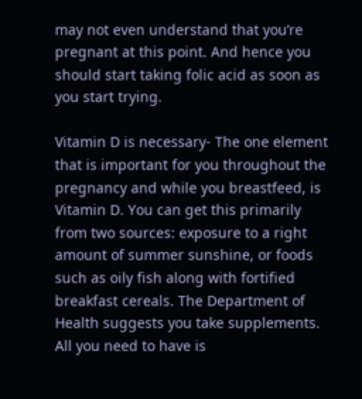may not even understand that you’re pregnant at this point. And hence you should start taking folic acid as soon as you start trying.

Vitamin D is necessary- The one element that is important for you throughout the pregnancy and while you breastfeed, is Vitamin D. You can get this primarily from two sources: exposure to a right amount of summer sunshine, or foods such as oily fish along with fortified breakfast cereals. The Department of Health suggests you take supplements. All you need to have is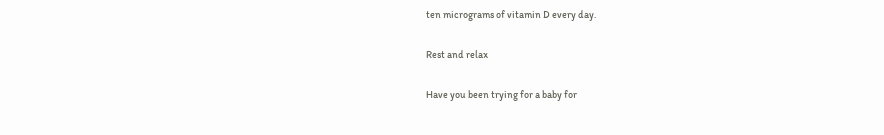ten micrograms of vitamin D every day.

Rest and relax

Have you been trying for a baby for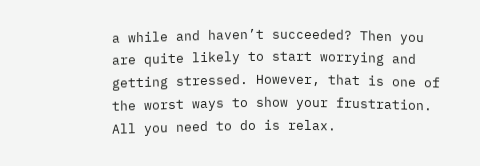a while and haven’t succeeded? Then you are quite likely to start worrying and getting stressed. However, that is one of the worst ways to show your frustration. All you need to do is relax.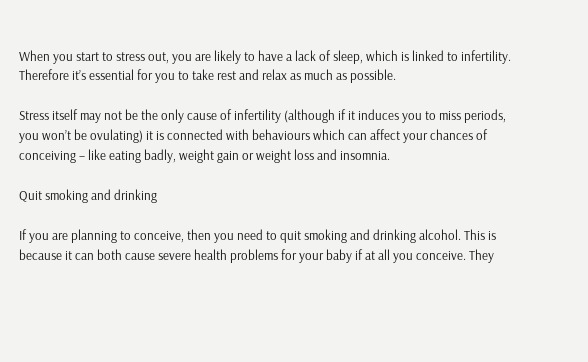When you start to stress out, you are likely to have a lack of sleep, which is linked to infertility. Therefore it’s essential for you to take rest and relax as much as possible.

Stress itself may not be the only cause of infertility (although if it induces you to miss periods, you won’t be ovulating) it is connected with behaviours which can affect your chances of conceiving – like eating badly, weight gain or weight loss and insomnia.

Quit smoking and drinking

If you are planning to conceive, then you need to quit smoking and drinking alcohol. This is because it can both cause severe health problems for your baby if at all you conceive. They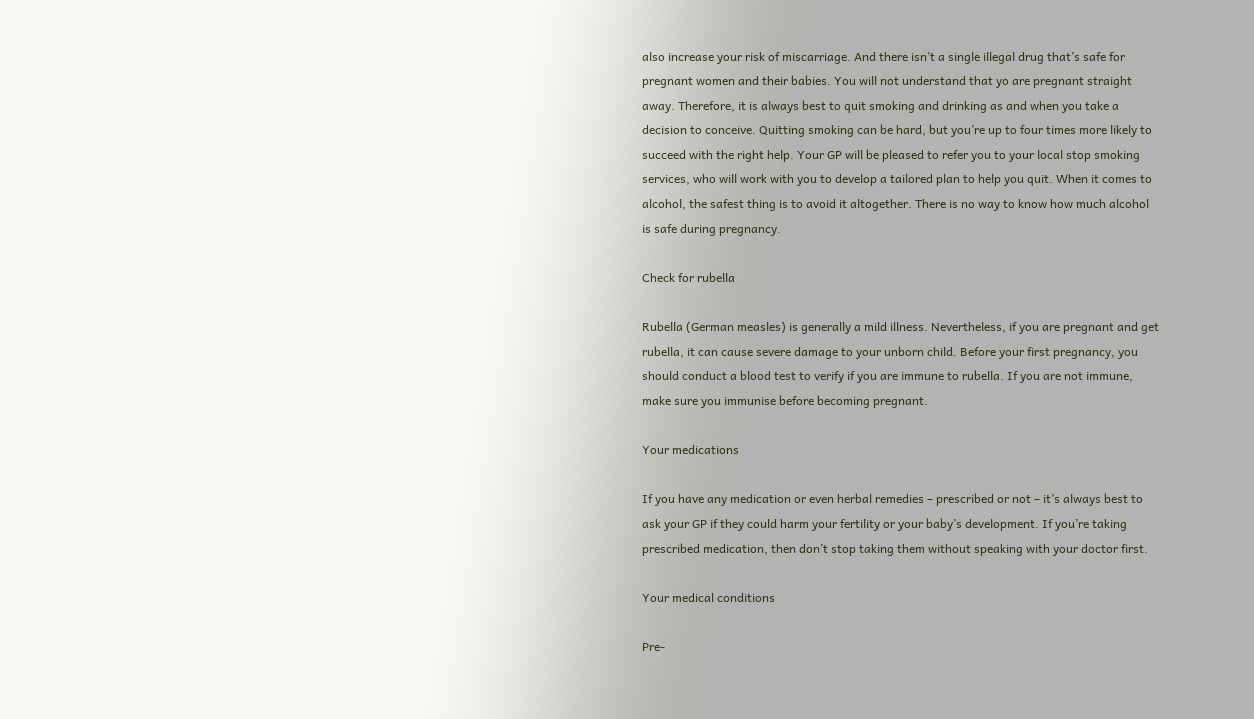also increase your risk of miscarriage. And there isn’t a single illegal drug that’s safe for pregnant women and their babies. You will not understand that yo are pregnant straight away. Therefore, it is always best to quit smoking and drinking as and when you take a decision to conceive. Quitting smoking can be hard, but you’re up to four times more likely to succeed with the right help. Your GP will be pleased to refer you to your local stop smoking services, who will work with you to develop a tailored plan to help you quit. When it comes to alcohol, the safest thing is to avoid it altogether. There is no way to know how much alcohol is safe during pregnancy.

Check for rubella

Rubella (German measles) is generally a mild illness. Nevertheless, if you are pregnant and get rubella, it can cause severe damage to your unborn child. Before your first pregnancy, you should conduct a blood test to verify if you are immune to rubella. If you are not immune, make sure you immunise before becoming pregnant.

Your medications

If you have any medication or even herbal remedies – prescribed or not – it’s always best to ask your GP if they could harm your fertility or your baby’s development. If you’re taking prescribed medication, then don’t stop taking them without speaking with your doctor first.

Your medical conditions

Pre-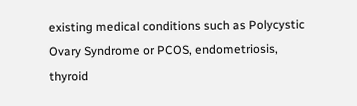existing medical conditions such as Polycystic Ovary Syndrome or PCOS, endometriosis, thyroid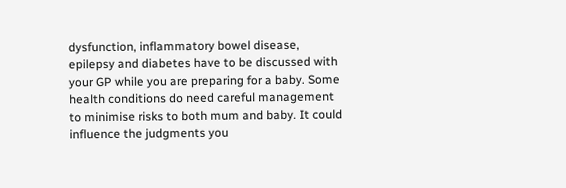dysfunction, inflammatory bowel disease, epilepsy and diabetes have to be discussed with your GP while you are preparing for a baby. Some health conditions do need careful management to minimise risks to both mum and baby. It could influence the judgments you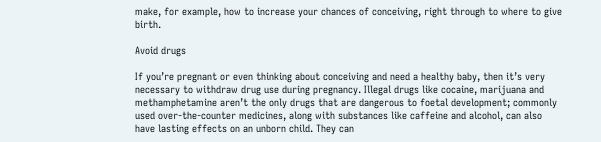make, for example, how to increase your chances of conceiving, right through to where to give birth.

Avoid drugs

If you’re pregnant or even thinking about conceiving and need a healthy baby, then it’s very necessary to withdraw drug use during pregnancy. Illegal drugs like cocaine, marijuana and methamphetamine aren’t the only drugs that are dangerous to foetal development; commonly used over-the-counter medicines, along with substances like caffeine and alcohol, can also have lasting effects on an unborn child. They can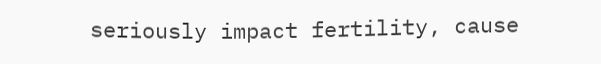seriously impact fertility, cause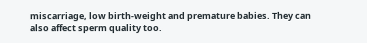miscarriage, low birth-weight and premature babies. They can also affect sperm quality too.